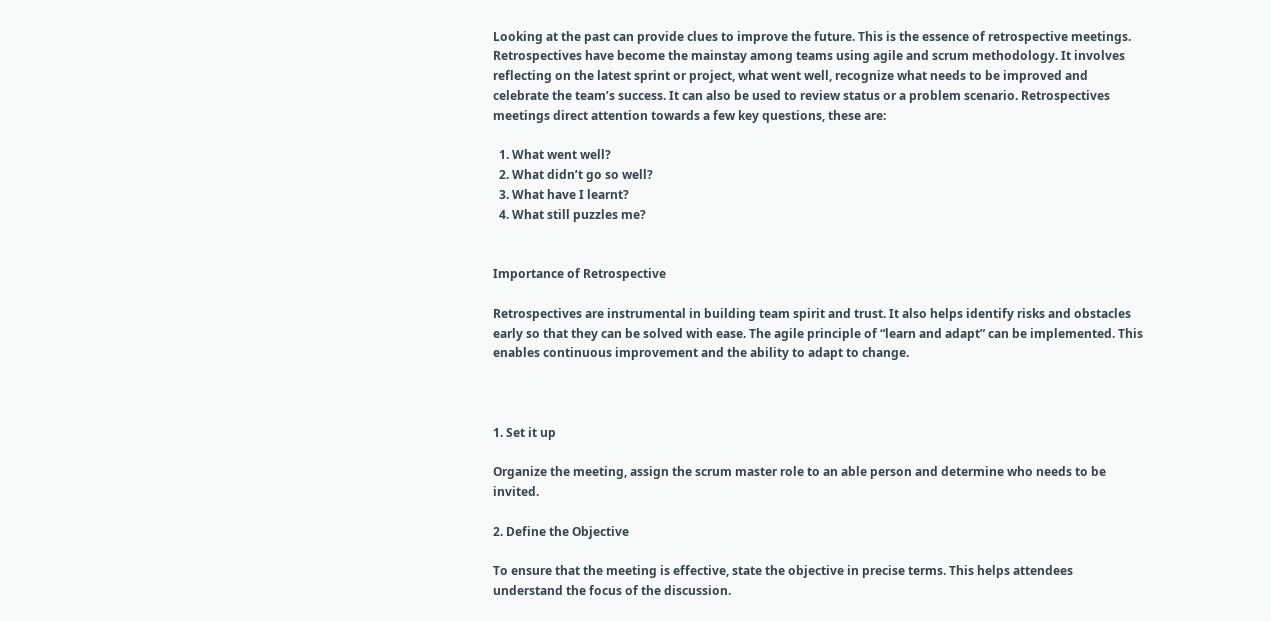Looking at the past can provide clues to improve the future. This is the essence of retrospective meetings. Retrospectives have become the mainstay among teams using agile and scrum methodology. It involves reflecting on the latest sprint or project, what went well, recognize what needs to be improved and celebrate the team’s success. It can also be used to review status or a problem scenario. Retrospectives meetings direct attention towards a few key questions, these are:

  1. What went well?
  2. What didn’t go so well?
  3. What have I learnt?
  4. What still puzzles me?


Importance of Retrospective

Retrospectives are instrumental in building team spirit and trust. It also helps identify risks and obstacles early so that they can be solved with ease. The agile principle of “learn and adapt” can be implemented. This enables continuous improvement and the ability to adapt to change.



1. Set it up

Organize the meeting, assign the scrum master role to an able person and determine who needs to be invited.

2. Define the Objective

To ensure that the meeting is effective, state the objective in precise terms. This helps attendees understand the focus of the discussion.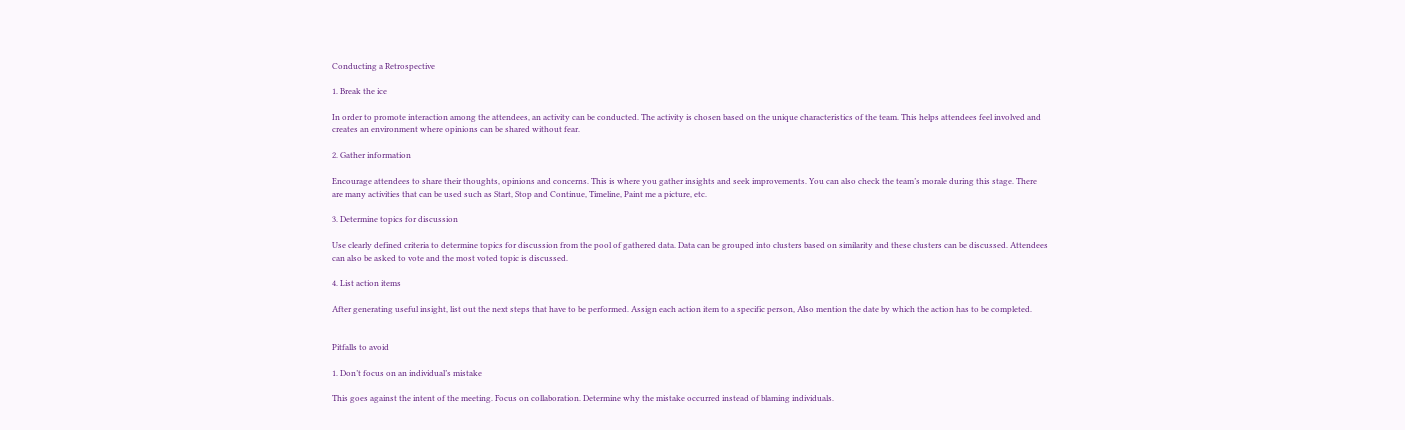Conducting a Retrospective

1. Break the ice

In order to promote interaction among the attendees, an activity can be conducted. The activity is chosen based on the unique characteristics of the team. This helps attendees feel involved and creates an environment where opinions can be shared without fear.

2. Gather information

Encourage attendees to share their thoughts, opinions and concerns. This is where you gather insights and seek improvements. You can also check the team’s morale during this stage. There are many activities that can be used such as Start, Stop and Continue, Timeline, Paint me a picture, etc.

3. Determine topics for discussion

Use clearly defined criteria to determine topics for discussion from the pool of gathered data. Data can be grouped into clusters based on similarity and these clusters can be discussed. Attendees can also be asked to vote and the most voted topic is discussed.

4. List action items

After generating useful insight, list out the next steps that have to be performed. Assign each action item to a specific person, Also mention the date by which the action has to be completed.


Pitfalls to avoid

1. Don’t focus on an individual’s mistake

This goes against the intent of the meeting. Focus on collaboration. Determine why the mistake occurred instead of blaming individuals.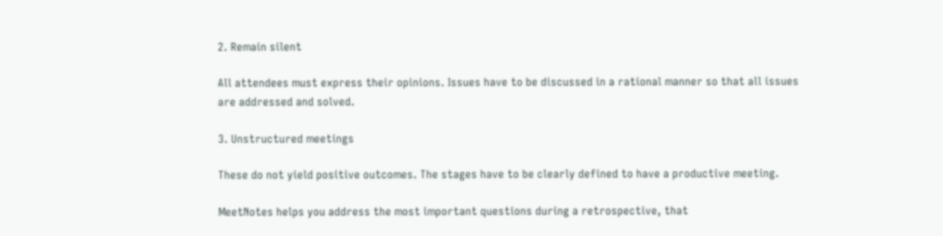2. Remain silent

All attendees must express their opinions. Issues have to be discussed in a rational manner so that all issues are addressed and solved.

3. Unstructured meetings

These do not yield positive outcomes. The stages have to be clearly defined to have a productive meeting.

MeetNotes helps you address the most important questions during a retrospective, that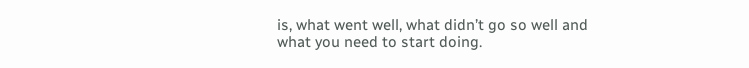is, what went well, what didn’t go so well and what you need to start doing.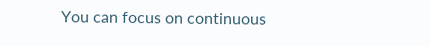You can focus on continuous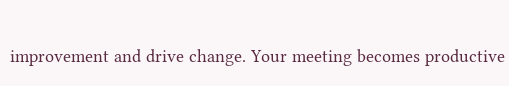improvement and drive change. Your meeting becomes productive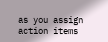as you assign action items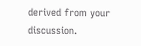derived from your discussion.